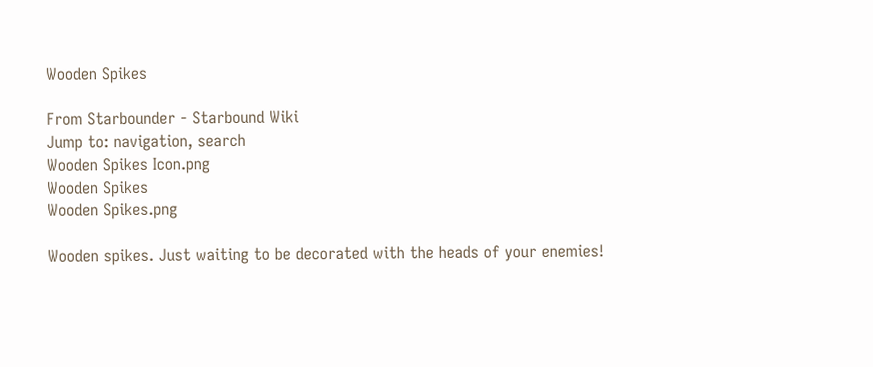Wooden Spikes

From Starbounder - Starbound Wiki
Jump to: navigation, search
Wooden Spikes Icon.png
Wooden Spikes
Wooden Spikes.png

Wooden spikes. Just waiting to be decorated with the heads of your enemies!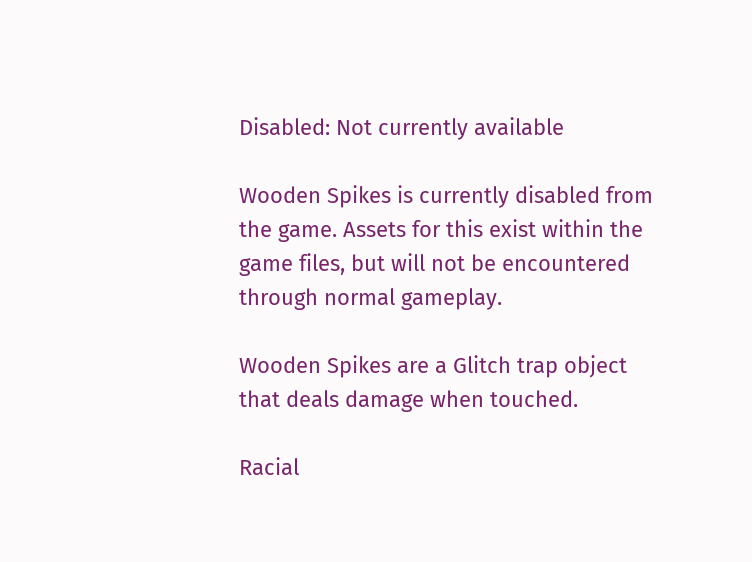Disabled: Not currently available

Wooden Spikes is currently disabled from the game. Assets for this exist within the game files, but will not be encountered through normal gameplay.

Wooden Spikes are a Glitch trap object that deals damage when touched.

Racial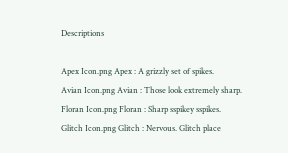Descriptions

Apex Icon.png Apex : A grizzly set of spikes.
Avian Icon.png Avian : Those look extremely sharp.
Floran Icon.png Floran : Sharp sspikey sspikes.
Glitch Icon.png Glitch : Nervous. Glitch place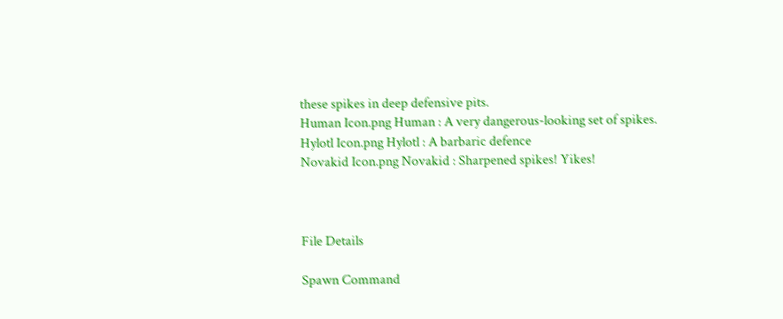these spikes in deep defensive pits.
Human Icon.png Human : A very dangerous-looking set of spikes.
Hylotl Icon.png Hylotl : A barbaric defence
Novakid Icon.png Novakid : Sharpened spikes! Yikes!



File Details

Spawn Command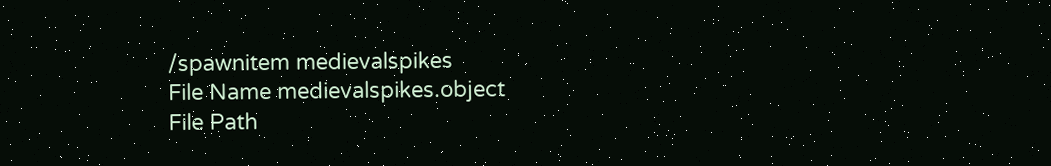/spawnitem medievalspikes
File Name medievalspikes.object
File Path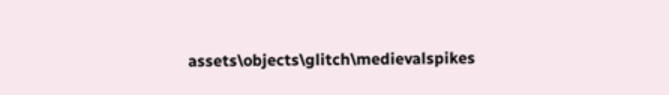assets\objects\glitch\medievalspikes